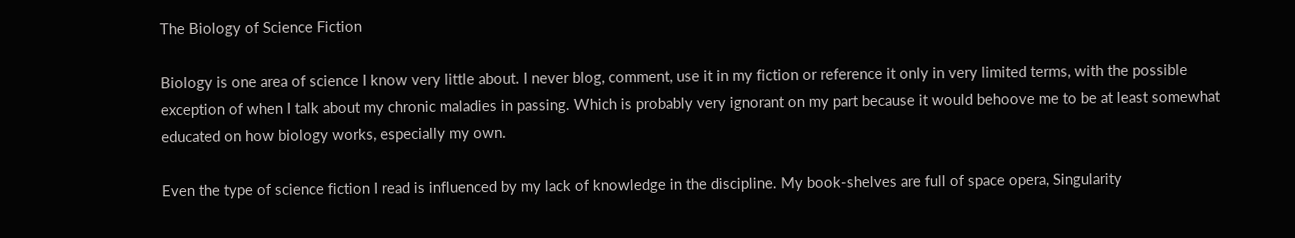The Biology of Science Fiction

Biology is one area of science I know very little about. I never blog, comment, use it in my fiction or reference it only in very limited terms, with the possible exception of when I talk about my chronic maladies in passing. Which is probably very ignorant on my part because it would behoove me to be at least somewhat educated on how biology works, especially my own.

Even the type of science fiction I read is influenced by my lack of knowledge in the discipline. My book-shelves are full of space opera, Singularity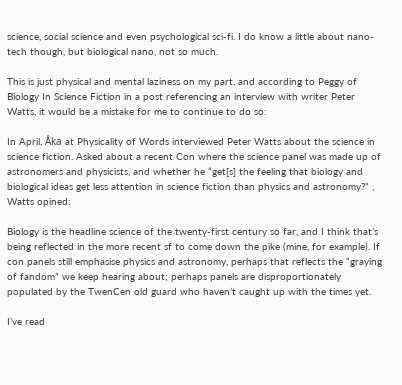science, social science and even psychological sci-fi. I do know a little about nano-tech though, but biological nano, not so much.

This is just physical and mental laziness on my part, and according to Peggy of Biology In Science Fiction in a post referencing an interview with writer Peter Watts, it would be a mistake for me to continue to do so:

In April, Åka at Physicality of Words interviewed Peter Watts about the science in science fiction. Asked about a recent Con where the science panel was made up of astronomers and physicists, and whether he “get[s] the feeling that biology and biological ideas get less attention in science fiction than physics and astronomy?” , Watts opined:

Biology is the headline science of the twenty-first century so far, and I think that’s being reflected in the more recent sf to come down the pike (mine, for example). If con panels still emphasise physics and astronomy, perhaps that reflects the “graying of fandom” we keep hearing about; perhaps panels are disproportionately populated by the TwenCen old guard who haven’t caught up with the times yet.

I’ve read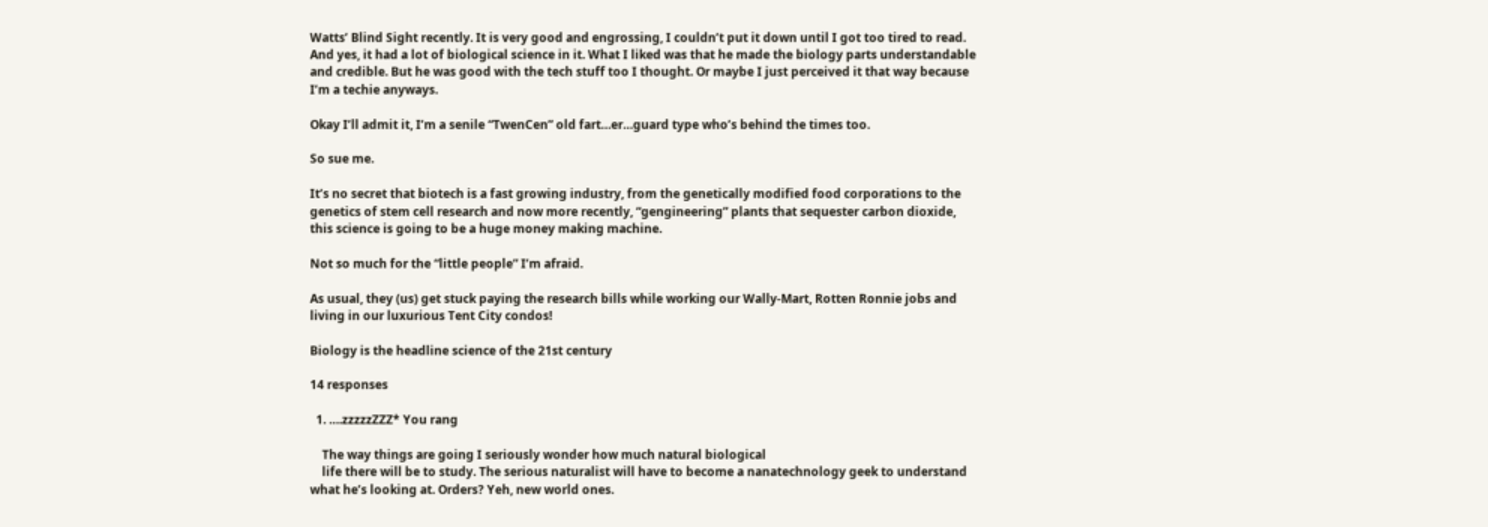Watts’ Blind Sight recently. It is very good and engrossing, I couldn’t put it down until I got too tired to read. And yes, it had a lot of biological science in it. What I liked was that he made the biology parts understandable and credible. But he was good with the tech stuff too I thought. Or maybe I just perceived it that way because I’m a techie anyways.

Okay I’ll admit it, I’m a senile “TwenCen” old fart…er…guard type who’s behind the times too.

So sue me.

It’s no secret that biotech is a fast growing industry, from the genetically modified food corporations to the genetics of stem cell research and now more recently, “gengineering” plants that sequester carbon dioxide, this science is going to be a huge money making machine.

Not so much for the “little people” I’m afraid.

As usual, they (us) get stuck paying the research bills while working our Wally-Mart, Rotten Ronnie jobs and living in our luxurious Tent City condos!

Biology is the headline science of the 21st century

14 responses

  1. ….zzzzzZZZ* You rang

    The way things are going I seriously wonder how much natural biological
    life there will be to study. The serious naturalist will have to become a nanatechnology geek to understand what he’s looking at. Orders? Yeh, new world ones.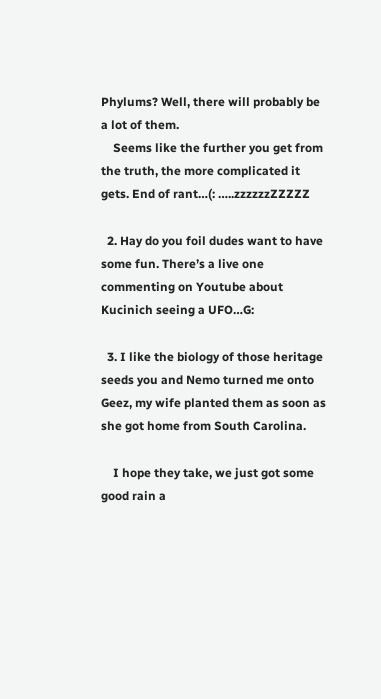Phylums? Well, there will probably be a lot of them.
    Seems like the further you get from the truth, the more complicated it gets. End of rant…(: …..zzzzzzZZZZZ

  2. Hay do you foil dudes want to have some fun. There’s a live one commenting on Youtube about Kucinich seeing a UFO…G:

  3. I like the biology of those heritage seeds you and Nemo turned me onto Geez, my wife planted them as soon as she got home from South Carolina.

    I hope they take, we just got some good rain a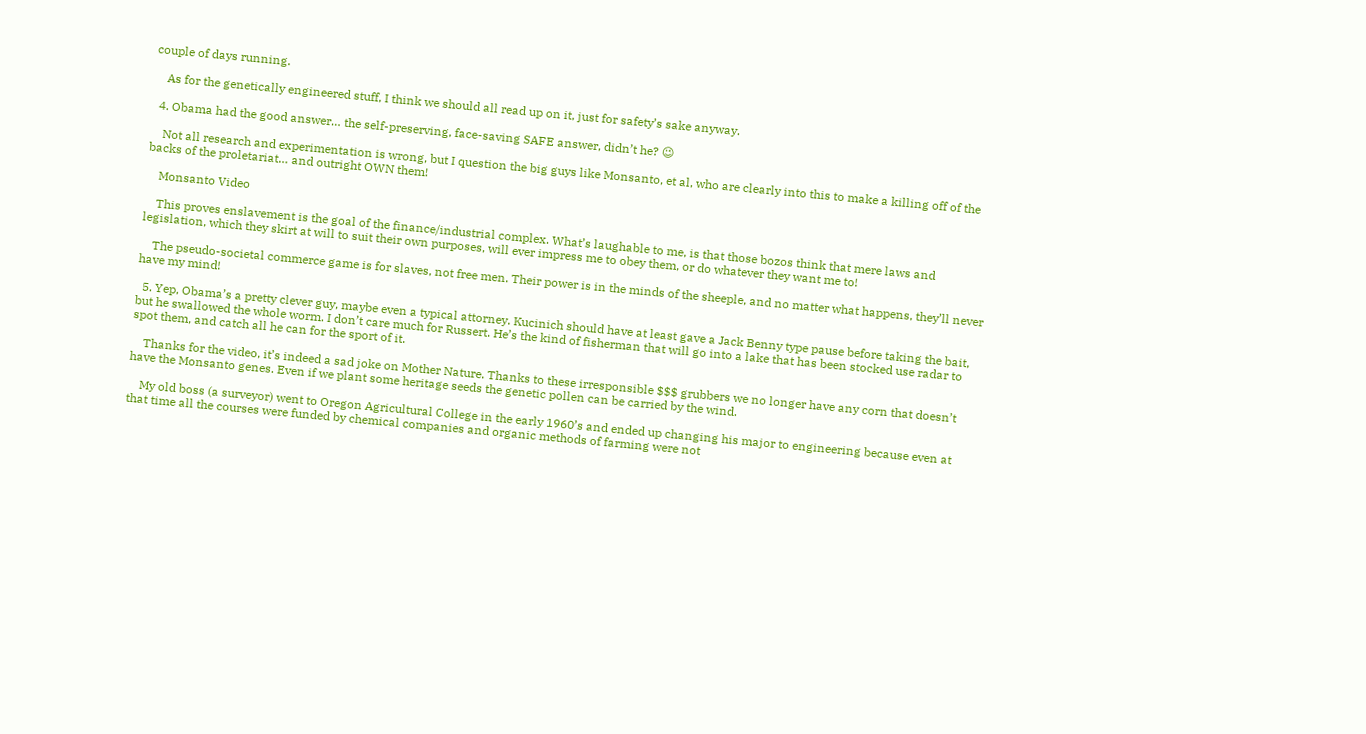couple of days running.

    As for the genetically engineered stuff, I think we should all read up on it, just for safety’s sake anyway.

  4. Obama had the good answer… the self-preserving, face-saving SAFE answer, didn’t he? 😉

    Not all research and experimentation is wrong, but I question the big guys like Monsanto, et al, who are clearly into this to make a killing off of the backs of the proletariat… and outright OWN them!

    Monsanto Video

    This proves enslavement is the goal of the finance/industrial complex. What’s laughable to me, is that those bozos think that mere laws and legislation, which they skirt at will to suit their own purposes, will ever impress me to obey them, or do whatever they want me to!

    The pseudo-societal commerce game is for slaves, not free men. Their power is in the minds of the sheeple, and no matter what happens, they’ll never have my mind!

  5. Yep, Obama’s a pretty clever guy, maybe even a typical attorney. Kucinich should have at least gave a Jack Benny type pause before taking the bait, but he swallowed the whole worm. I don’t care much for Russert. He’s the kind of fisherman that will go into a lake that has been stocked use radar to spot them, and catch all he can for the sport of it.

    Thanks for the video, it’s indeed a sad joke on Mother Nature. Thanks to these irresponsible $$$ grubbers we no longer have any corn that doesn’t have the Monsanto genes. Even if we plant some heritage seeds the genetic pollen can be carried by the wind.

    My old boss (a surveyor) went to Oregon Agricultural College in the early 1960’s and ended up changing his major to engineering because even at that time all the courses were funded by chemical companies and organic methods of farming were not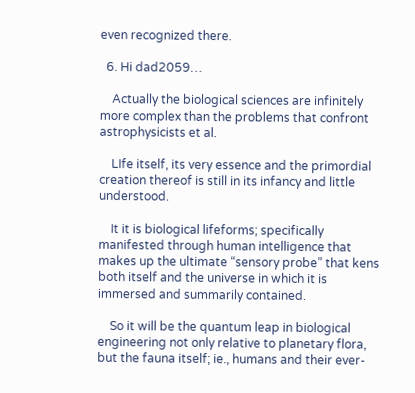even recognized there.

  6. Hi dad2059…

    Actually the biological sciences are infinitely more complex than the problems that confront astrophysicists et al.

    LIfe itself, its very essence and the primordial creation thereof is still in its infancy and little understood.

    It it is biological lifeforms; specifically manifested through human intelligence that makes up the ultimate “sensory probe” that kens both itself and the universe in which it is immersed and summarily contained.

    So it will be the quantum leap in biological engineering not only relative to planetary flora, but the fauna itself; ie., humans and their ever-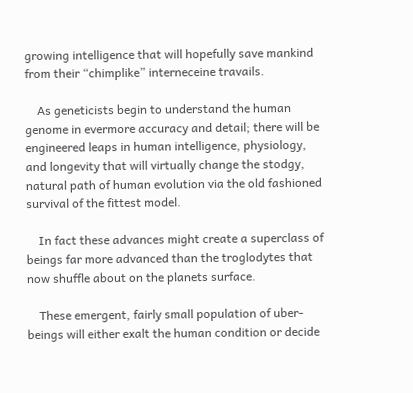growing intelligence that will hopefully save mankind from their “chimplike” interneceine travails.

    As geneticists begin to understand the human genome in evermore accuracy and detail; there will be engineered leaps in human intelligence, physiology, and longevity that will virtually change the stodgy, natural path of human evolution via the old fashioned survival of the fittest model.

    In fact these advances might create a superclass of beings far more advanced than the troglodytes that now shuffle about on the planets surface.

    These emergent, fairly small population of uber-beings will either exalt the human condition or decide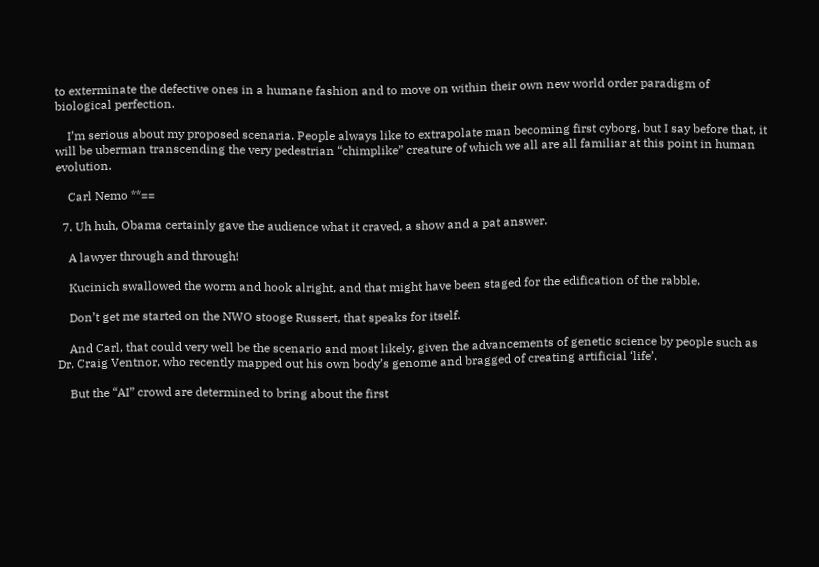to exterminate the defective ones in a humane fashion and to move on within their own new world order paradigm of biological perfection.

    I’m serious about my proposed scenaria. People always like to extrapolate man becoming first cyborg, but I say before that, it will be uberman transcending the very pedestrian “chimplike” creature of which we all are all familiar at this point in human evolution.

    Carl Nemo **==

  7. Uh huh, Obama certainly gave the audience what it craved, a show and a pat answer.

    A lawyer through and through!

    Kucinich swallowed the worm and hook alright, and that might have been staged for the edification of the rabble.

    Don’t get me started on the NWO stooge Russert, that speaks for itself.

    And Carl, that could very well be the scenario and most likely, given the advancements of genetic science by people such as Dr. Craig Ventnor, who recently mapped out his own body’s genome and bragged of creating artificial ‘life’.

    But the “AI” crowd are determined to bring about the first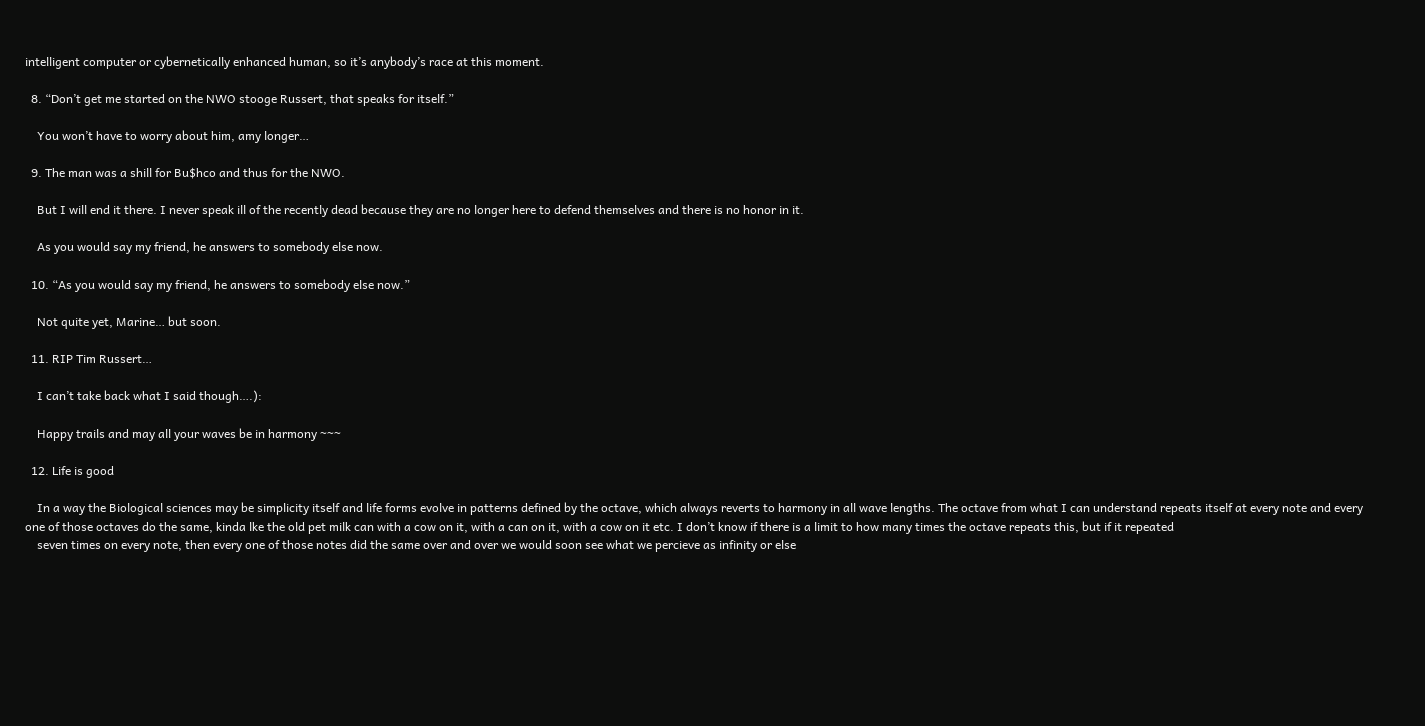intelligent computer or cybernetically enhanced human, so it’s anybody’s race at this moment.

  8. “Don’t get me started on the NWO stooge Russert, that speaks for itself.”

    You won’t have to worry about him, amy longer…

  9. The man was a shill for Bu$hco and thus for the NWO.

    But I will end it there. I never speak ill of the recently dead because they are no longer here to defend themselves and there is no honor in it.

    As you would say my friend, he answers to somebody else now.

  10. “As you would say my friend, he answers to somebody else now.”

    Not quite yet, Marine… but soon.

  11. RIP Tim Russert…

    I can’t take back what I said though….):

    Happy trails and may all your waves be in harmony ~~~

  12. Life is good

    In a way the Biological sciences may be simplicity itself and life forms evolve in patterns defined by the octave, which always reverts to harmony in all wave lengths. The octave from what I can understand repeats itself at every note and every one of those octaves do the same, kinda lke the old pet milk can with a cow on it, with a can on it, with a cow on it etc. I don’t know if there is a limit to how many times the octave repeats this, but if it repeated
    seven times on every note, then every one of those notes did the same over and over we would soon see what we percieve as infinity or else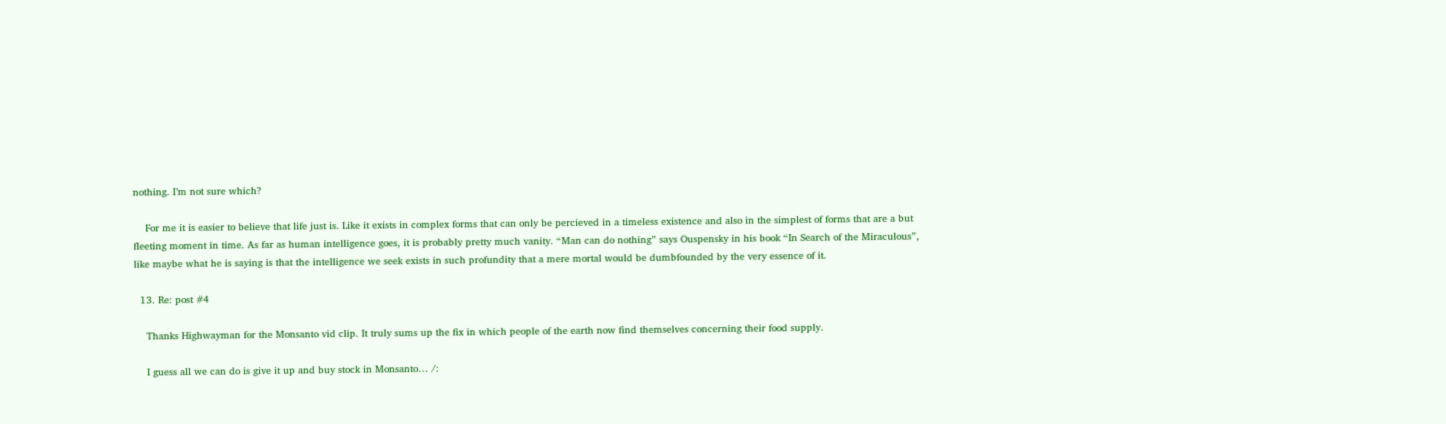nothing. I’m not sure which?

    For me it is easier to believe that life just is. Like it exists in complex forms that can only be percieved in a timeless existence and also in the simplest of forms that are a but fleeting moment in time. As far as human intelligence goes, it is probably pretty much vanity. “Man can do nothing” says Ouspensky in his book “In Search of the Miraculous”, like maybe what he is saying is that the intelligence we seek exists in such profundity that a mere mortal would be dumbfounded by the very essence of it.

  13. Re: post #4

    Thanks Highwayman for the Monsanto vid clip. It truly sums up the fix in which people of the earth now find themselves concerning their food supply.

    I guess all we can do is give it up and buy stock in Monsanto… /: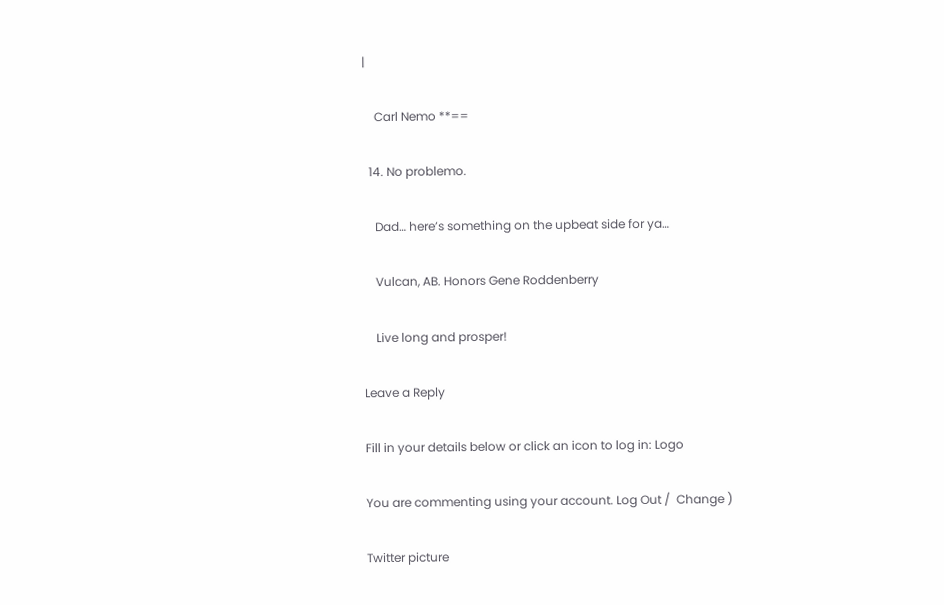|

    Carl Nemo **==

  14. No problemo.

    Dad… here’s something on the upbeat side for ya…

    Vulcan, AB. Honors Gene Roddenberry

    Live long and prosper!

Leave a Reply

Fill in your details below or click an icon to log in: Logo

You are commenting using your account. Log Out /  Change )

Twitter picture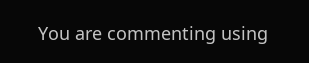You are commenting using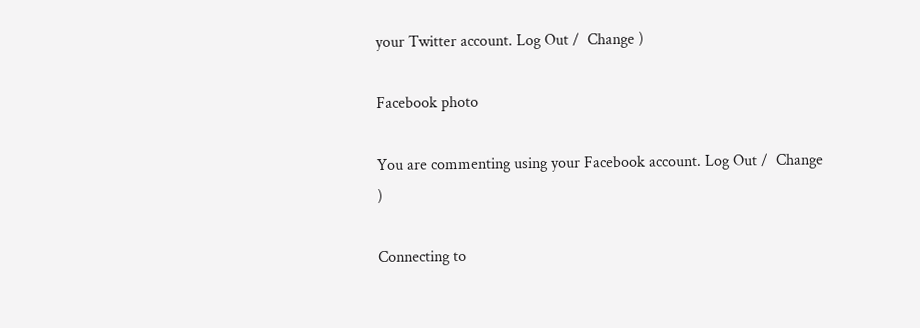your Twitter account. Log Out /  Change )

Facebook photo

You are commenting using your Facebook account. Log Out /  Change )

Connecting to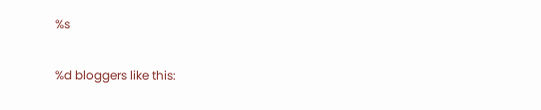%s

%d bloggers like this: